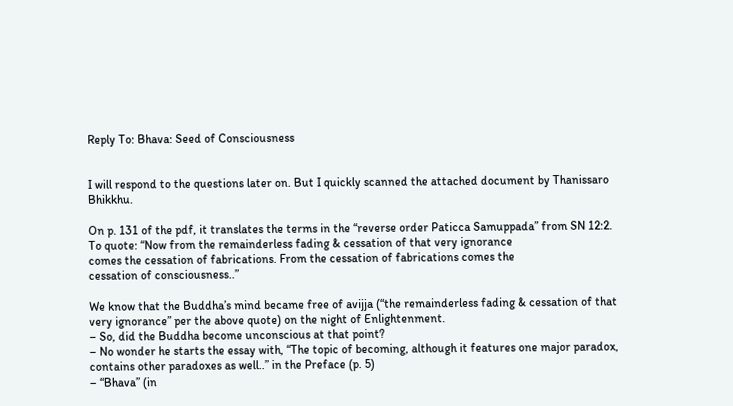Reply To: Bhava: Seed of Consciousness


I will respond to the questions later on. But I quickly scanned the attached document by Thanissaro Bhikkhu.

On p. 131 of the pdf, it translates the terms in the “reverse order Paticca Samuppada” from SN 12:2. To quote: “Now from the remainderless fading & cessation of that very ignorance
comes the cessation of fabrications. From the cessation of fabrications comes the
cessation of consciousness..”

We know that the Buddha’s mind became free of avijja (“the remainderless fading & cessation of that very ignorance” per the above quote) on the night of Enlightenment.
– So, did the Buddha become unconscious at that point?
– No wonder he starts the essay with, “The topic of becoming, although it features one major paradox, contains other paradoxes as well..” in the Preface (p. 5)
– “Bhava” (in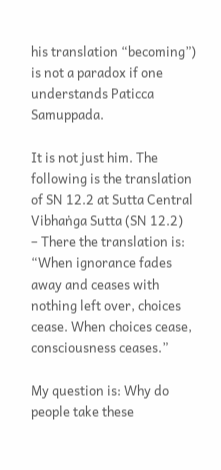his translation “becoming”) is not a paradox if one understands Paticca Samuppada.

It is not just him. The following is the translation of SN 12.2 at Sutta Central
Vibhaṅga Sutta (SN 12.2)
– There the translation is: “When ignorance fades away and ceases with nothing left over, choices cease. When choices cease, consciousness ceases.”

My question is: Why do people take these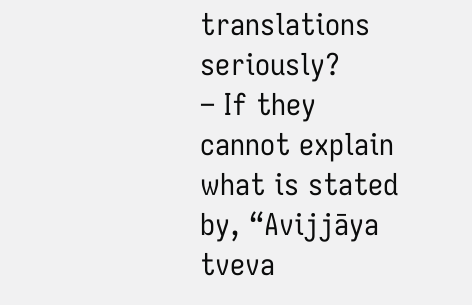translations seriously?
– If they cannot explain what is stated by, “Avijjāya tveva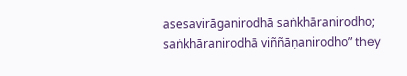asesavirāganirodhā saṅkhāranirodho; saṅkhāranirodhā viññāṇanirodho” they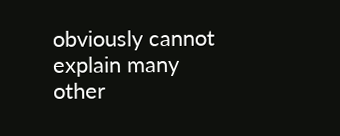obviously cannot explain many other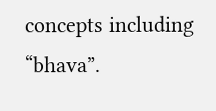concepts including “bhava”.